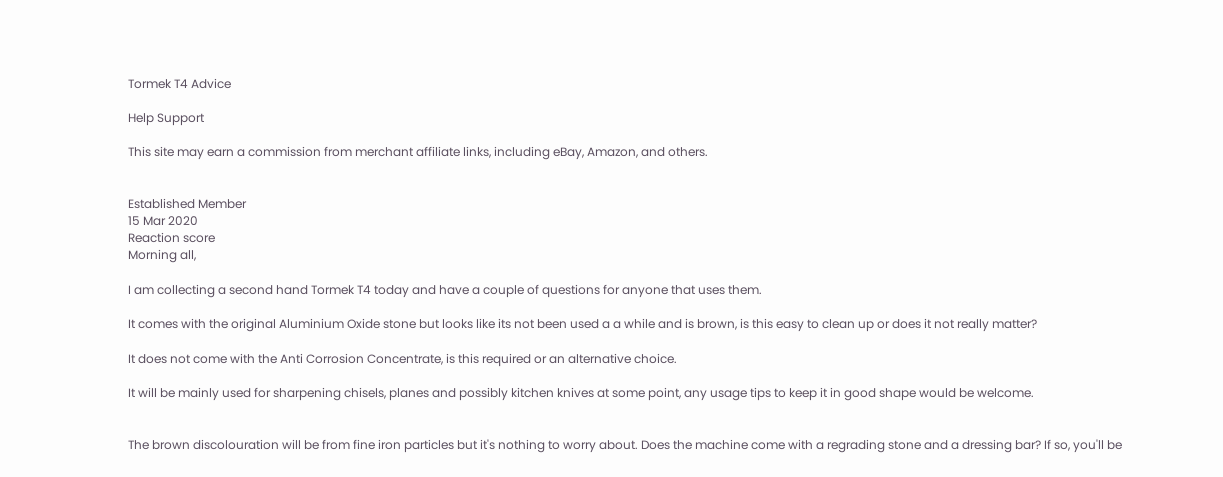Tormek T4 Advice

Help Support

This site may earn a commission from merchant affiliate links, including eBay, Amazon, and others.


Established Member
15 Mar 2020
Reaction score
Morning all,

I am collecting a second hand Tormek T4 today and have a couple of questions for anyone that uses them.

It comes with the original Aluminium Oxide stone but looks like its not been used a a while and is brown, is this easy to clean up or does it not really matter?

It does not come with the Anti Corrosion Concentrate, is this required or an alternative choice.

It will be mainly used for sharpening chisels, planes and possibly kitchen knives at some point, any usage tips to keep it in good shape would be welcome.


The brown discolouration will be from fine iron particles but it's nothing to worry about. Does the machine come with a regrading stone and a dressing bar? If so, you'll be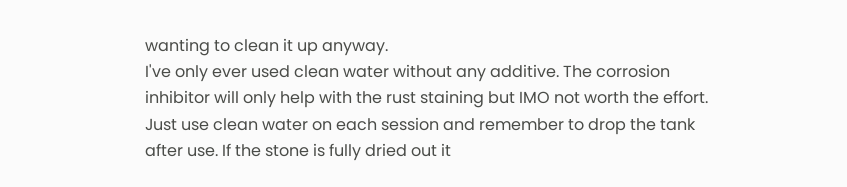wanting to clean it up anyway.
I've only ever used clean water without any additive. The corrosion inhibitor will only help with the rust staining but IMO not worth the effort. Just use clean water on each session and remember to drop the tank after use. If the stone is fully dried out it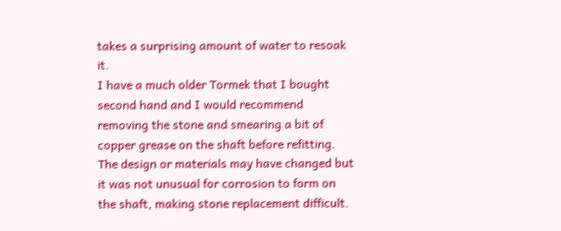takes a surprising amount of water to resoak it.
I have a much older Tormek that I bought second hand and I would recommend removing the stone and smearing a bit of copper grease on the shaft before refitting. The design or materials may have changed but it was not unusual for corrosion to form on the shaft, making stone replacement difficult.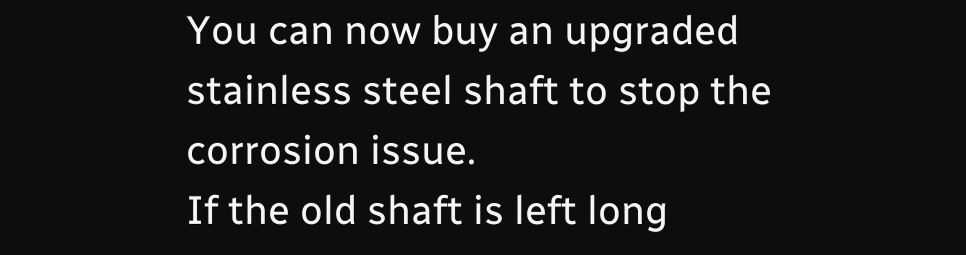You can now buy an upgraded stainless steel shaft to stop the corrosion issue.
If the old shaft is left long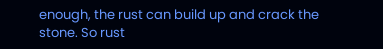enough, the rust can build up and crack the stone. So rust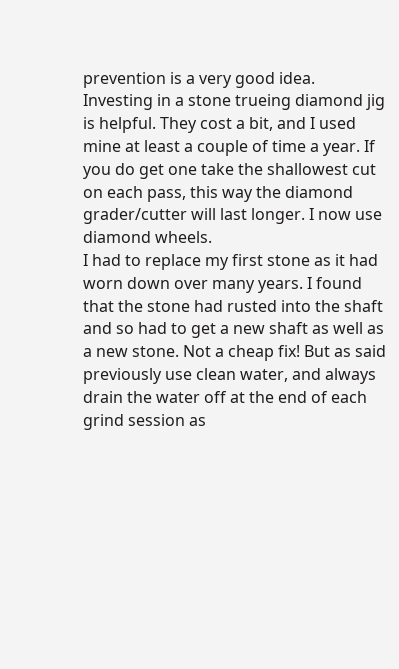prevention is a very good idea.
Investing in a stone trueing diamond jig is helpful. They cost a bit, and I used mine at least a couple of time a year. If you do get one take the shallowest cut on each pass, this way the diamond grader/cutter will last longer. I now use diamond wheels.
I had to replace my first stone as it had worn down over many years. I found that the stone had rusted into the shaft and so had to get a new shaft as well as a new stone. Not a cheap fix! But as said previously use clean water, and always drain the water off at the end of each grind session as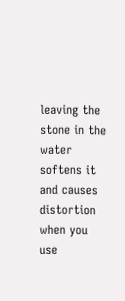leaving the stone in the water softens it and causes distortion when you use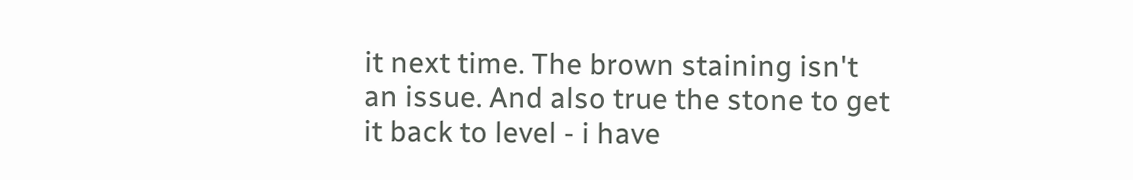it next time. The brown staining isn't an issue. And also true the stone to get it back to level - i have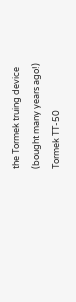the Tormek truing device (bought many years ago!) Tormek TT-50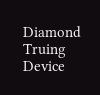Diamond Truing Device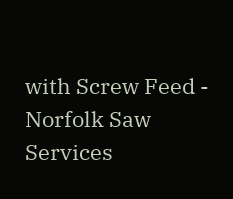with Screw Feed - Norfolk Saw Services